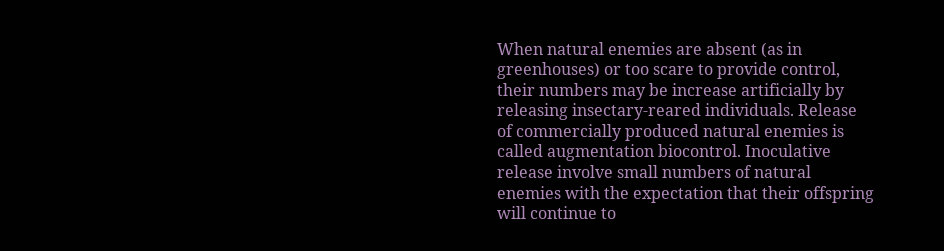When natural enemies are absent (as in greenhouses) or too scare to provide control, their numbers may be increase artificially by releasing insectary-reared individuals. Release of commercially produced natural enemies is called augmentation biocontrol. Inoculative release involve small numbers of natural enemies with the expectation that their offspring will continue to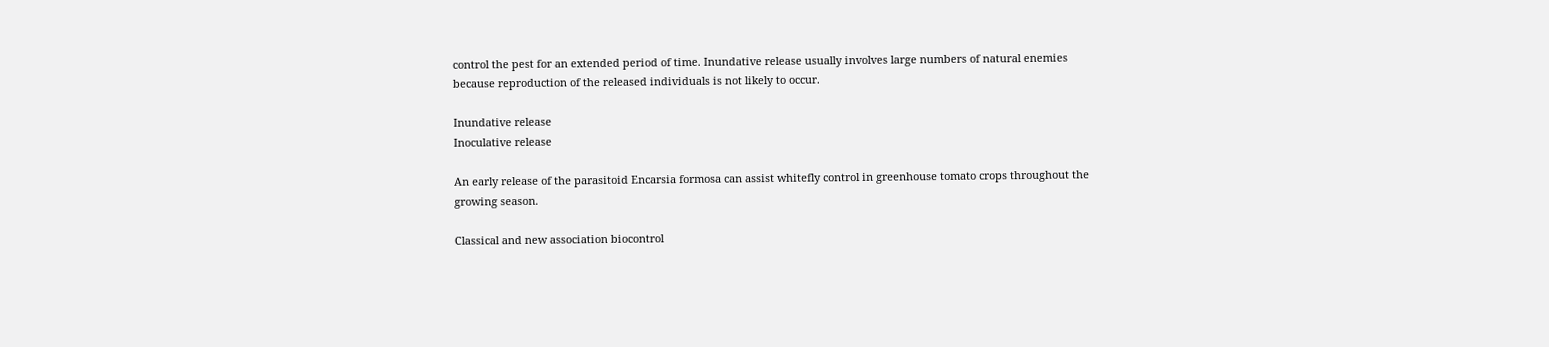control the pest for an extended period of time. Inundative release usually involves large numbers of natural enemies because reproduction of the released individuals is not likely to occur.

Inundative release
Inoculative release

An early release of the parasitoid Encarsia formosa can assist whitefly control in greenhouse tomato crops throughout the growing season.

Classical and new association biocontrol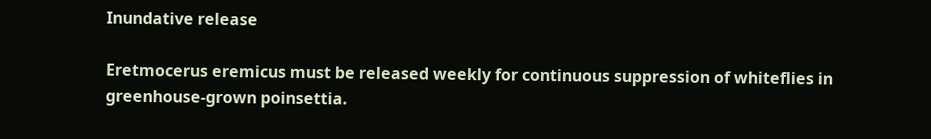Inundative release

Eretmocerus eremicus must be released weekly for continuous suppression of whiteflies in greenhouse-grown poinsettia.